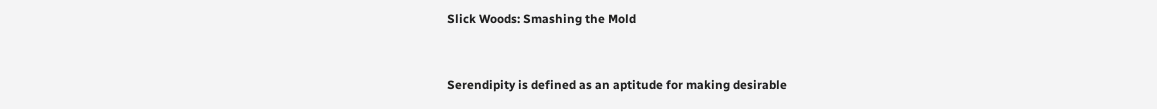Slick Woods: Smashing the Mold


Serendipity is defined as an aptitude for making desirable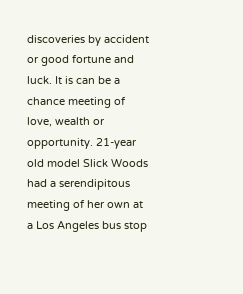discoveries by accident or good fortune and luck. It is can be a chance meeting of love, wealth or opportunity. 21-year old model Slick Woods had a serendipitous meeting of her own at a Los Angeles bus stop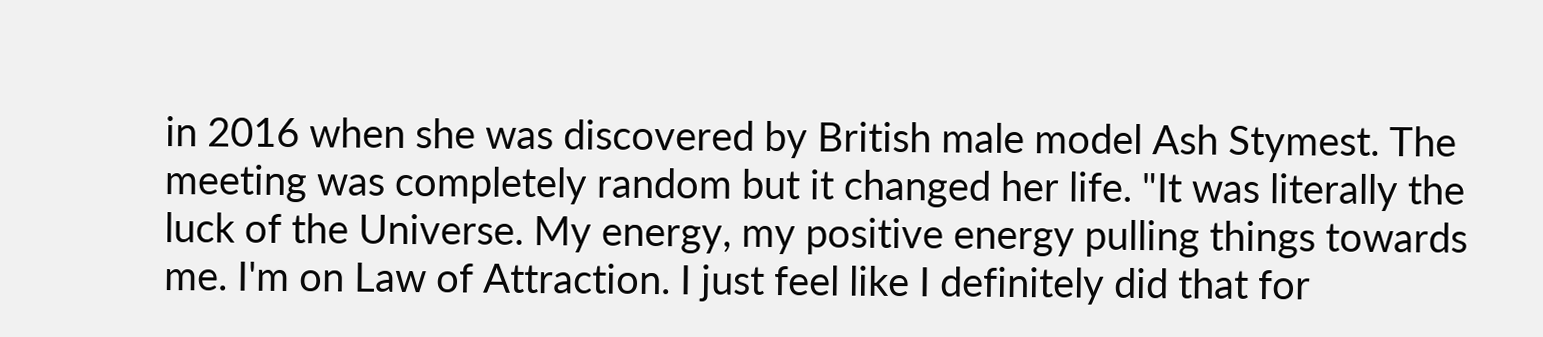in 2016 when she was discovered by British male model Ash Stymest. The meeting was completely random but it changed her life. "It was literally the luck of the Universe. My energy, my positive energy pulling things towards me. I'm on Law of Attraction. I just feel like I definitely did that for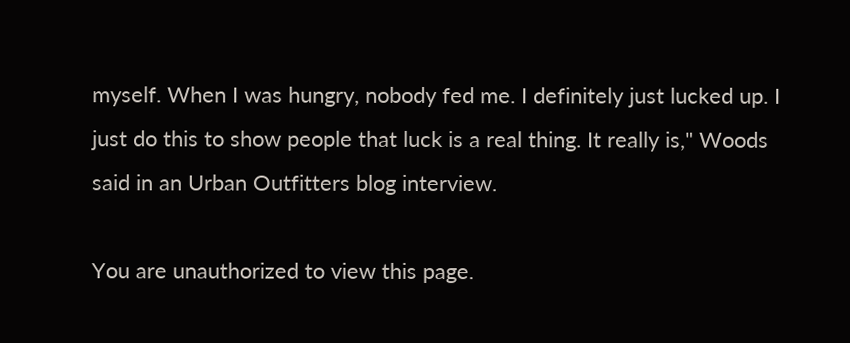myself. When I was hungry, nobody fed me. I definitely just lucked up. I just do this to show people that luck is a real thing. It really is," Woods said in an Urban Outfitters blog interview.

You are unauthorized to view this page.